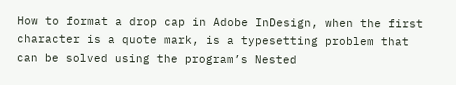How to format a drop cap in Adobe InDesign, when the first character is a quote mark, is a typesetting problem that can be solved using the program’s Nested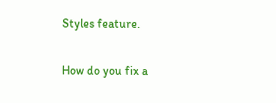Styles feature.

How do you fix a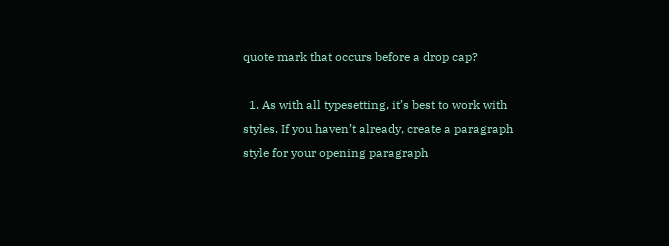quote mark that occurs before a drop cap?

  1. As with all typesetting, it’s best to work with styles. If you haven’t already, create a paragraph style for your opening paragraph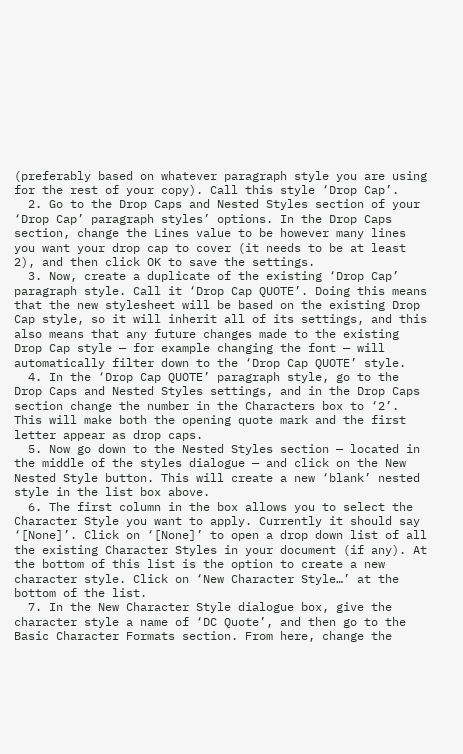(preferably based on whatever paragraph style you are using for the rest of your copy). Call this style ‘Drop Cap’.
  2. Go to the Drop Caps and Nested Styles section of your ‘Drop Cap’ paragraph styles’ options. In the Drop Caps section, change the Lines value to be however many lines you want your drop cap to cover (it needs to be at least 2), and then click OK to save the settings.
  3. Now, create a duplicate of the existing ‘Drop Cap’ paragraph style. Call it ‘Drop Cap QUOTE’. Doing this means that the new stylesheet will be based on the existing Drop Cap style, so it will inherit all of its settings, and this also means that any future changes made to the existing Drop Cap style — for example changing the font — will automatically filter down to the ‘Drop Cap QUOTE’ style.
  4. In the ‘Drop Cap QUOTE’ paragraph style, go to the Drop Caps and Nested Styles settings, and in the Drop Caps section change the number in the Characters box to ‘2’. This will make both the opening quote mark and the first letter appear as drop caps.
  5. Now go down to the Nested Styles section — located in the middle of the styles dialogue — and click on the New Nested Style button. This will create a new ‘blank’ nested style in the list box above.
  6. The first column in the box allows you to select the Character Style you want to apply. Currently it should say ‘[None]’. Click on ‘[None]’ to open a drop down list of all the existing Character Styles in your document (if any). At the bottom of this list is the option to create a new character style. Click on ‘New Character Style…’ at the bottom of the list.
  7. In the New Character Style dialogue box, give the character style a name of ‘DC Quote’, and then go to the Basic Character Formats section. From here, change the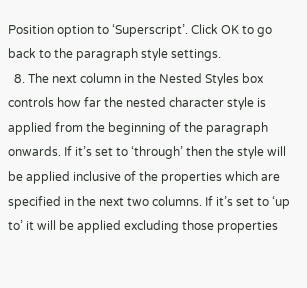Position option to ‘Superscript’. Click OK to go back to the paragraph style settings.
  8. The next column in the Nested Styles box controls how far the nested character style is applied from the beginning of the paragraph onwards. If it’s set to ‘through’ then the style will be applied inclusive of the properties which are specified in the next two columns. If it’s set to ‘up to’ it will be applied excluding those properties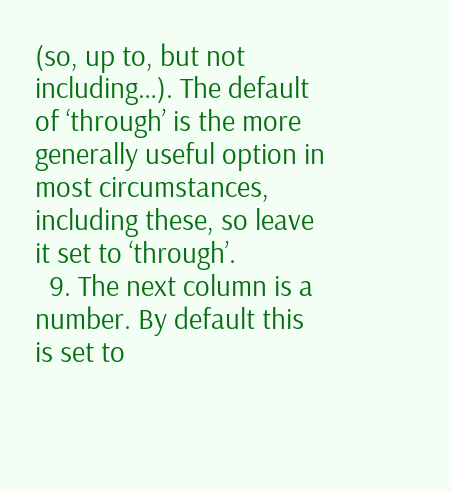(so, up to, but not including…). The default of ‘through’ is the more generally useful option in most circumstances, including these, so leave it set to ‘through’.
  9. The next column is a number. By default this is set to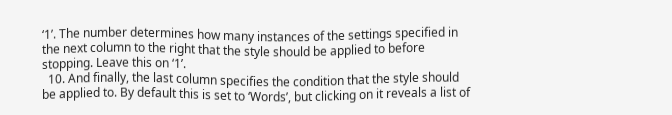‘1’. The number determines how many instances of the settings specified in the next column to the right that the style should be applied to before stopping. Leave this on ‘1’.
  10. And finally, the last column specifies the condition that the style should be applied to. By default this is set to ‘Words’, but clicking on it reveals a list of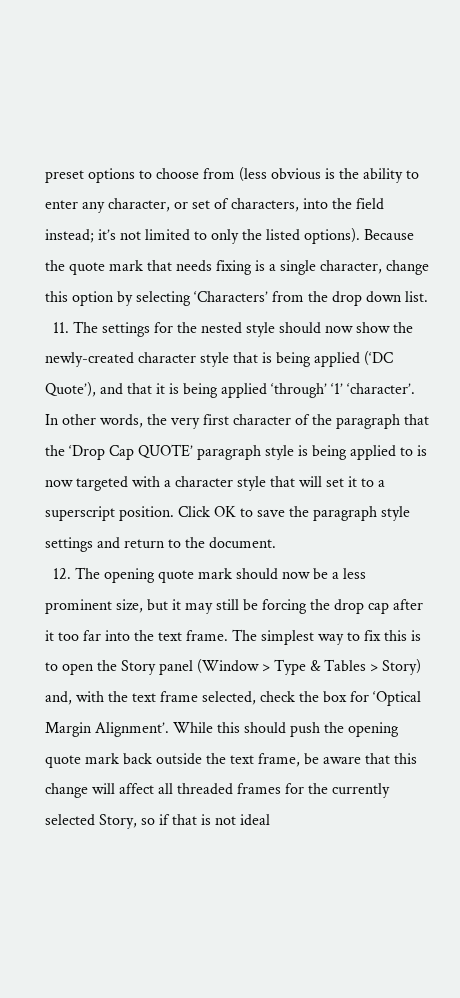preset options to choose from (less obvious is the ability to enter any character, or set of characters, into the field instead; it’s not limited to only the listed options). Because the quote mark that needs fixing is a single character, change this option by selecting ‘Characters’ from the drop down list.
  11. The settings for the nested style should now show the newly-created character style that is being applied (‘DC Quote’), and that it is being applied ‘through’ ‘1’ ‘character’. In other words, the very first character of the paragraph that the ‘Drop Cap QUOTE’ paragraph style is being applied to is now targeted with a character style that will set it to a superscript position. Click OK to save the paragraph style settings and return to the document.
  12. The opening quote mark should now be a less prominent size, but it may still be forcing the drop cap after it too far into the text frame. The simplest way to fix this is to open the Story panel (Window > Type & Tables > Story) and, with the text frame selected, check the box for ‘Optical Margin Alignment’. While this should push the opening quote mark back outside the text frame, be aware that this change will affect all threaded frames for the currently selected Story, so if that is not ideal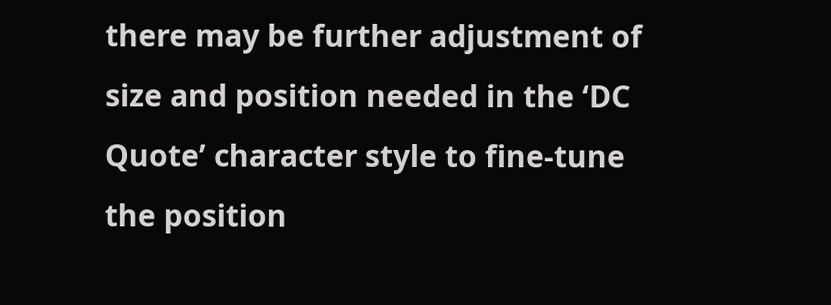there may be further adjustment of size and position needed in the ‘DC Quote’ character style to fine-tune the position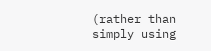(rather than simply using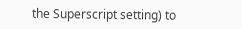the Superscript setting) to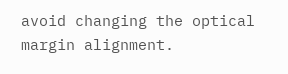avoid changing the optical margin alignment.